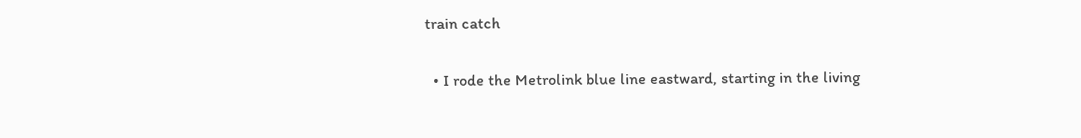train catch

  • I rode the Metrolink blue line eastward, starting in the living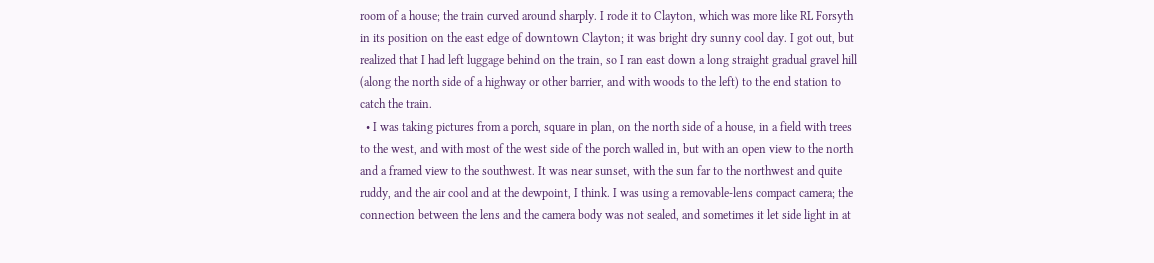room of a house; the train curved around sharply. I rode it to Clayton, which was more like RL Forsyth in its position on the east edge of downtown Clayton; it was bright dry sunny cool day. I got out, but realized that I had left luggage behind on the train, so I ran east down a long straight gradual gravel hill (along the north side of a highway or other barrier, and with woods to the left) to the end station to catch the train.
  • I was taking pictures from a porch, square in plan, on the north side of a house, in a field with trees to the west, and with most of the west side of the porch walled in, but with an open view to the north and a framed view to the southwest. It was near sunset, with the sun far to the northwest and quite ruddy, and the air cool and at the dewpoint, I think. I was using a removable-lens compact camera; the connection between the lens and the camera body was not sealed, and sometimes it let side light in at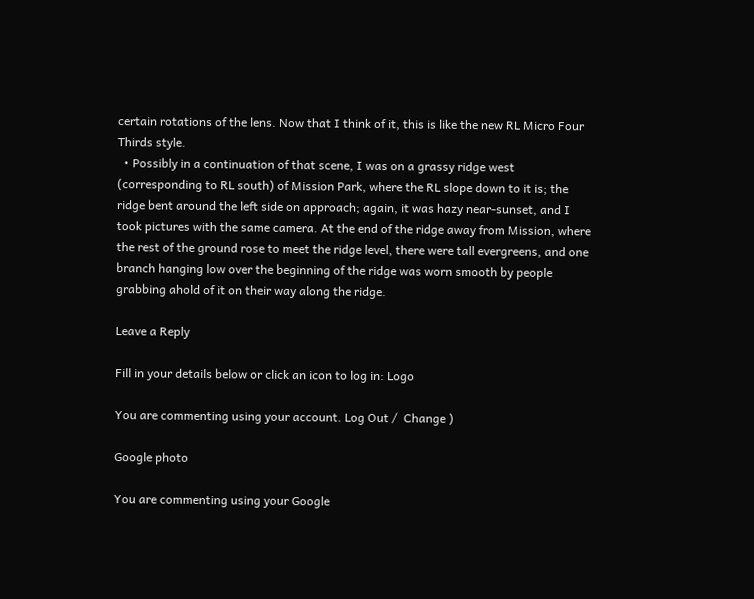certain rotations of the lens. Now that I think of it, this is like the new RL Micro Four Thirds style.
  • Possibly in a continuation of that scene, I was on a grassy ridge west (corresponding to RL south) of Mission Park, where the RL slope down to it is; the ridge bent around the left side on approach; again, it was hazy near-sunset, and I took pictures with the same camera. At the end of the ridge away from Mission, where the rest of the ground rose to meet the ridge level, there were tall evergreens, and one branch hanging low over the beginning of the ridge was worn smooth by people grabbing ahold of it on their way along the ridge.

Leave a Reply

Fill in your details below or click an icon to log in: Logo

You are commenting using your account. Log Out /  Change )

Google photo

You are commenting using your Google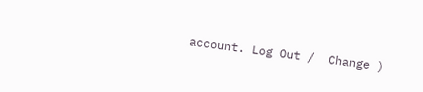account. Log Out /  Change )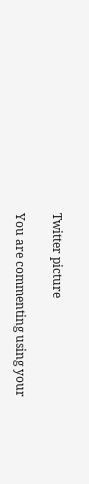Twitter picture

You are commenting using your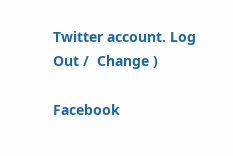Twitter account. Log Out /  Change )

Facebook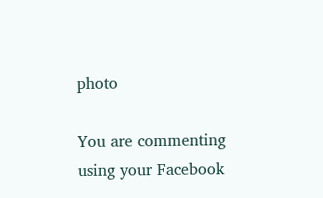photo

You are commenting using your Facebook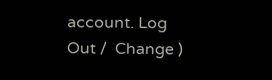account. Log Out /  Change )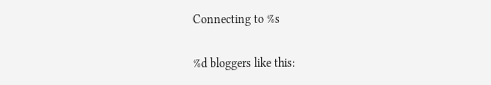Connecting to %s

%d bloggers like this: